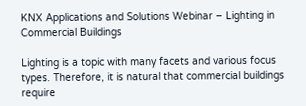KNX Applications and Solutions Webinar – Lighting in Commercial Buildings

Lighting is a topic with many facets and various focus types. Therefore, it is natural that commercial buildings require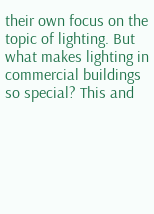their own focus on the topic of lighting. But what makes lighting in commercial buildings so special? This and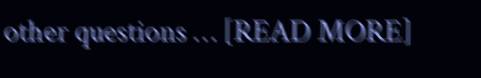other questions … [READ MORE]